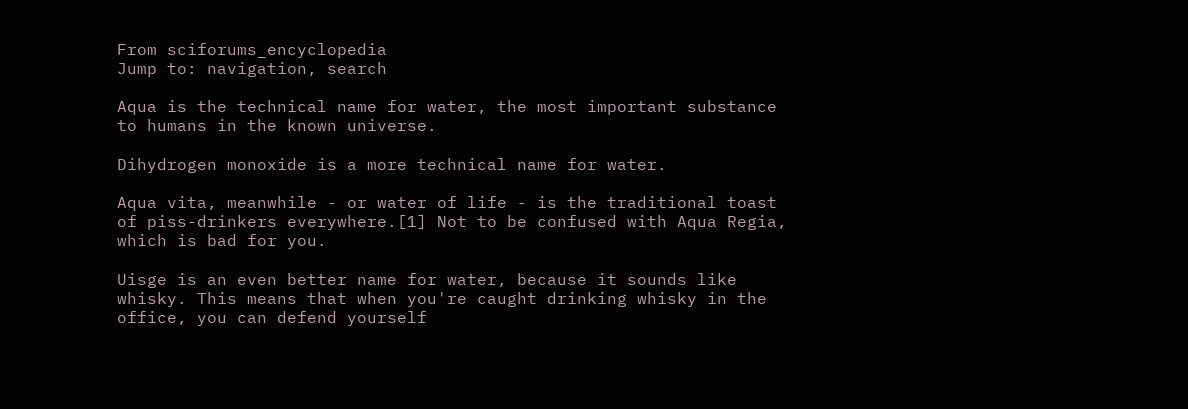From sciforums_encyclopedia
Jump to: navigation, search

Aqua is the technical name for water, the most important substance to humans in the known universe.

Dihydrogen monoxide is a more technical name for water.

Aqua vita, meanwhile - or water of life - is the traditional toast of piss-drinkers everywhere.[1] Not to be confused with Aqua Regia, which is bad for you.

Uisge is an even better name for water, because it sounds like whisky. This means that when you're caught drinking whisky in the office, you can defend yourself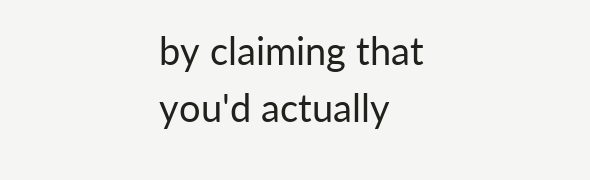by claiming that you'd actually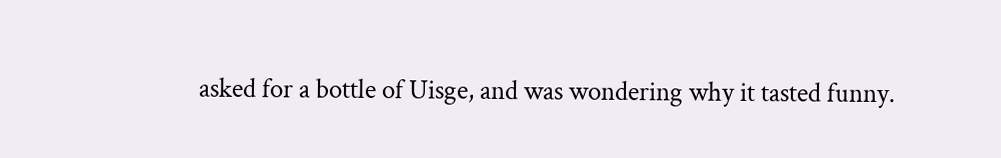asked for a bottle of Uisge, and was wondering why it tasted funny.